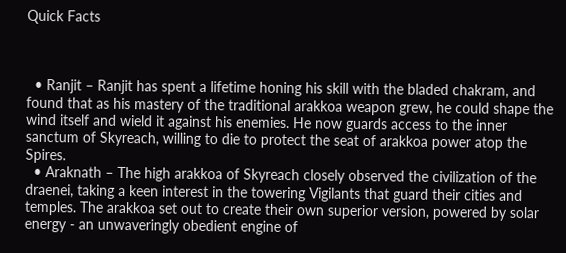Quick Facts



  • Ranjit – Ranjit has spent a lifetime honing his skill with the bladed chakram, and found that as his mastery of the traditional arakkoa weapon grew, he could shape the wind itself and wield it against his enemies. He now guards access to the inner sanctum of Skyreach, willing to die to protect the seat of arakkoa power atop the Spires.
  • Araknath – The high arakkoa of Skyreach closely observed the civilization of the draenei, taking a keen interest in the towering Vigilants that guard their cities and temples. The arakkoa set out to create their own superior version, powered by solar energy - an unwaveringly obedient engine of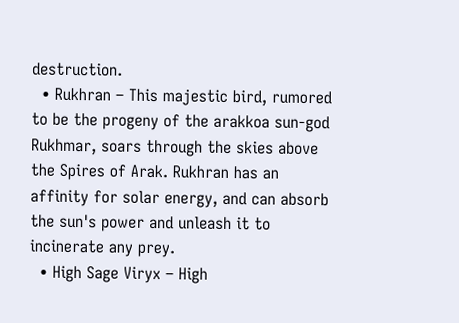destruction.
  • Rukhran – This majestic bird, rumored to be the progeny of the arakkoa sun-god Rukhmar, soars through the skies above the Spires of Arak. Rukhran has an affinity for solar energy, and can absorb the sun's power and unleash it to incinerate any prey.
  • High Sage Viryx – High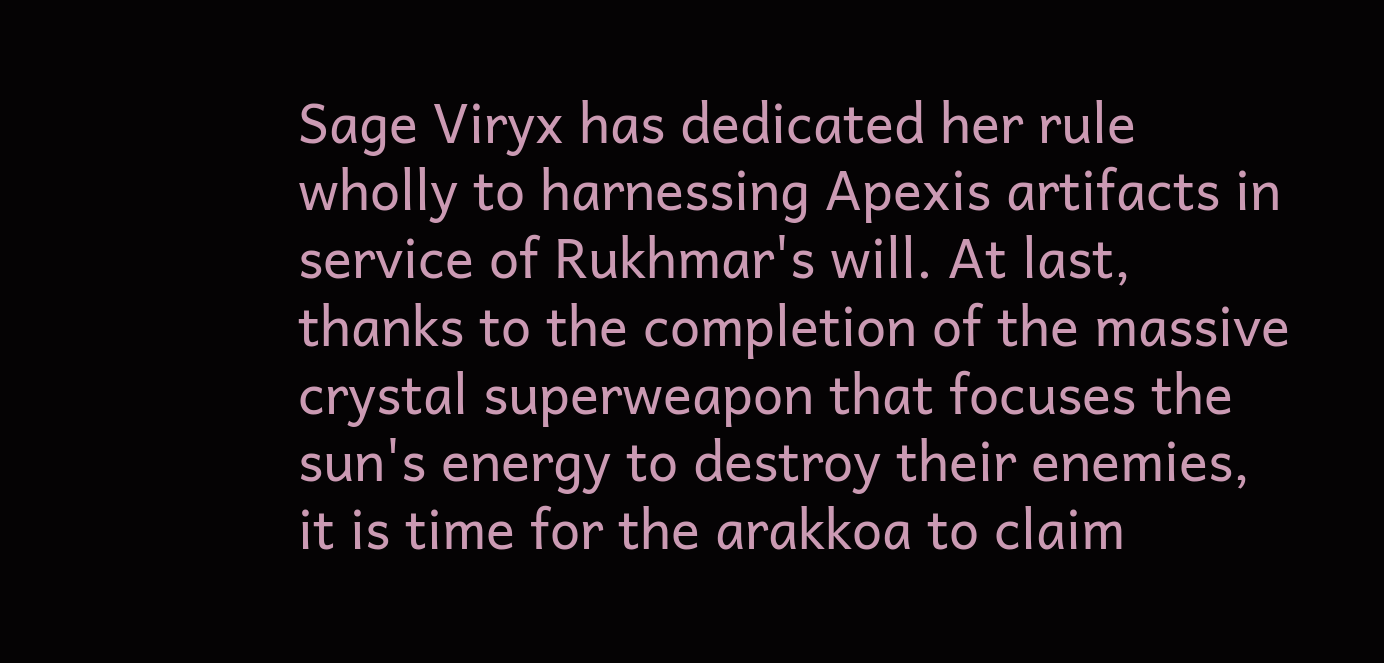Sage Viryx has dedicated her rule wholly to harnessing Apexis artifacts in service of Rukhmar's will. At last, thanks to the completion of the massive crystal superweapon that focuses the sun's energy to destroy their enemies, it is time for the arakkoa to claim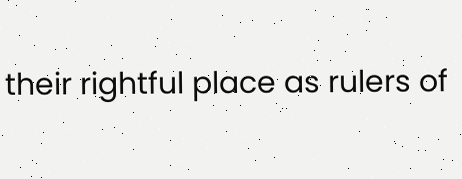their rightful place as rulers of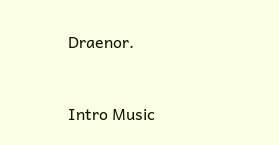Draenor.


Intro Music